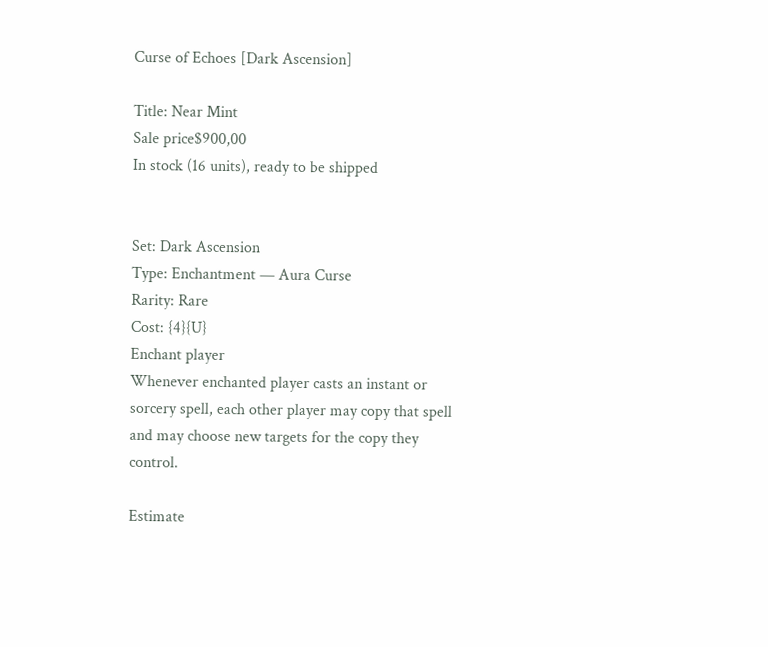Curse of Echoes [Dark Ascension]

Title: Near Mint
Sale price$900,00
In stock (16 units), ready to be shipped


Set: Dark Ascension
Type: Enchantment — Aura Curse
Rarity: Rare
Cost: {4}{U}
Enchant player
Whenever enchanted player casts an instant or sorcery spell, each other player may copy that spell and may choose new targets for the copy they control.

Estimate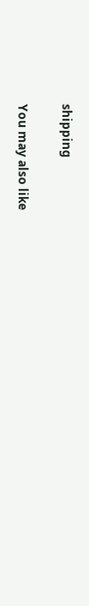shipping

You may also like